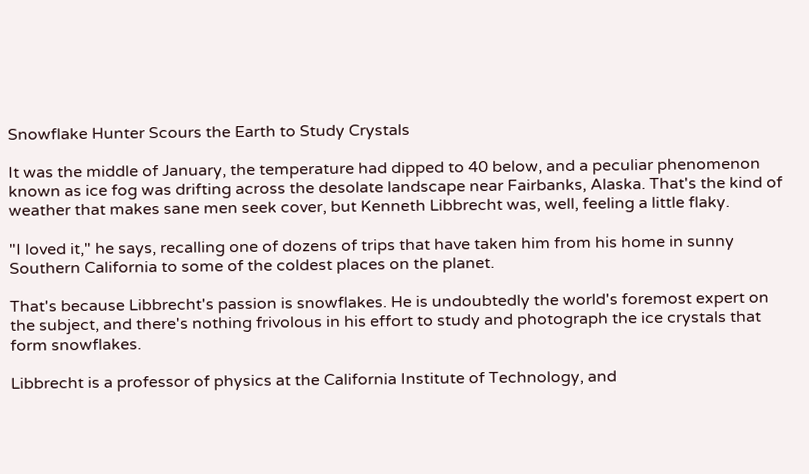Snowflake Hunter Scours the Earth to Study Crystals

It was the middle of January, the temperature had dipped to 40 below, and a peculiar phenomenon known as ice fog was drifting across the desolate landscape near Fairbanks, Alaska. That's the kind of weather that makes sane men seek cover, but Kenneth Libbrecht was, well, feeling a little flaky.

"I loved it," he says, recalling one of dozens of trips that have taken him from his home in sunny Southern California to some of the coldest places on the planet.

That's because Libbrecht's passion is snowflakes. He is undoubtedly the world's foremost expert on the subject, and there's nothing frivolous in his effort to study and photograph the ice crystals that form snowflakes.

Libbrecht is a professor of physics at the California Institute of Technology, and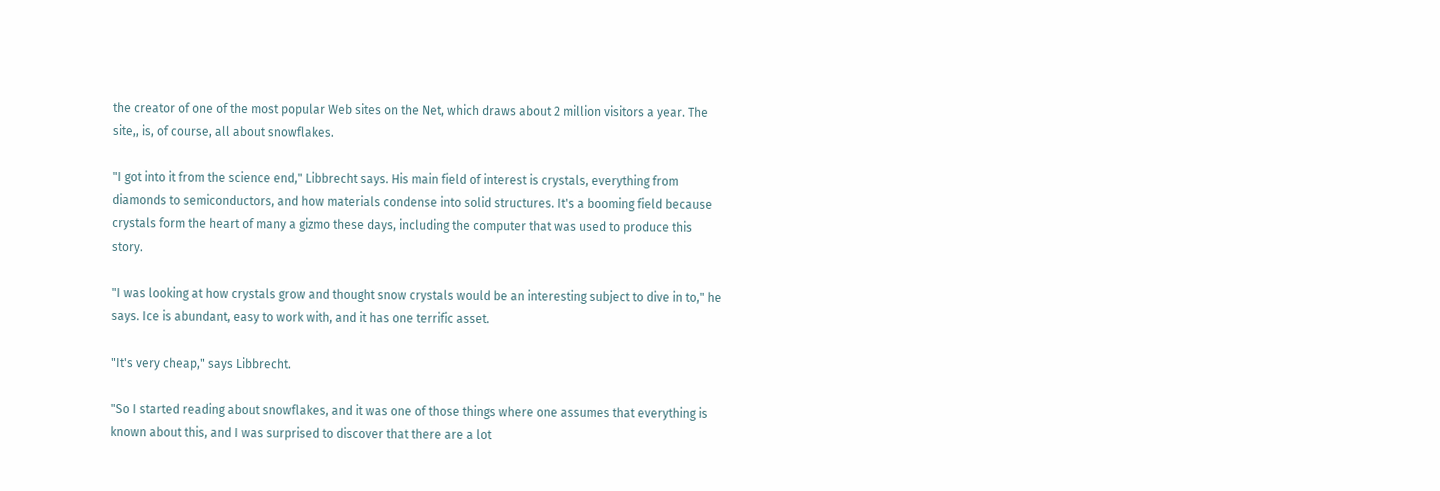the creator of one of the most popular Web sites on the Net, which draws about 2 million visitors a year. The site,, is, of course, all about snowflakes.

"I got into it from the science end," Libbrecht says. His main field of interest is crystals, everything from diamonds to semiconductors, and how materials condense into solid structures. It's a booming field because crystals form the heart of many a gizmo these days, including the computer that was used to produce this story.

"I was looking at how crystals grow and thought snow crystals would be an interesting subject to dive in to," he says. Ice is abundant, easy to work with, and it has one terrific asset.

"It's very cheap," says Libbrecht.

"So I started reading about snowflakes, and it was one of those things where one assumes that everything is known about this, and I was surprised to discover that there are a lot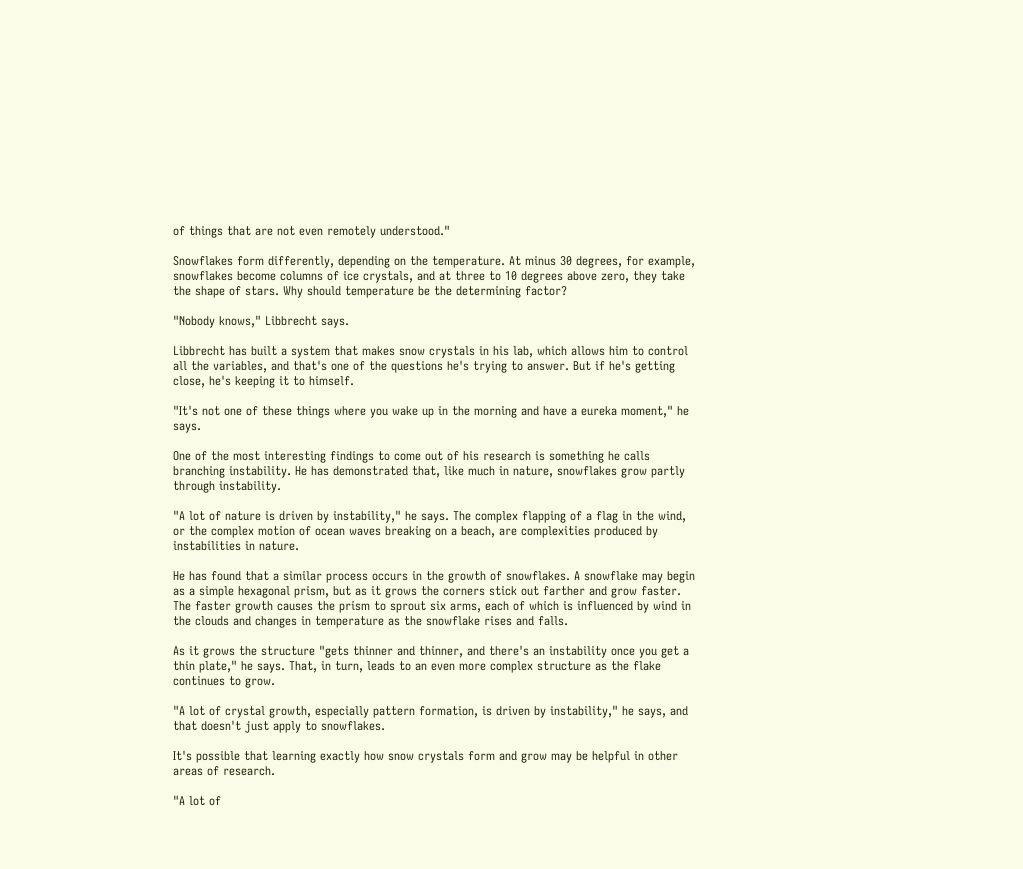of things that are not even remotely understood."

Snowflakes form differently, depending on the temperature. At minus 30 degrees, for example, snowflakes become columns of ice crystals, and at three to 10 degrees above zero, they take the shape of stars. Why should temperature be the determining factor?

"Nobody knows," Libbrecht says.

Libbrecht has built a system that makes snow crystals in his lab, which allows him to control all the variables, and that's one of the questions he's trying to answer. But if he's getting close, he's keeping it to himself.

"It's not one of these things where you wake up in the morning and have a eureka moment," he says.

One of the most interesting findings to come out of his research is something he calls branching instability. He has demonstrated that, like much in nature, snowflakes grow partly through instability.

"A lot of nature is driven by instability," he says. The complex flapping of a flag in the wind, or the complex motion of ocean waves breaking on a beach, are complexities produced by instabilities in nature.

He has found that a similar process occurs in the growth of snowflakes. A snowflake may begin as a simple hexagonal prism, but as it grows the corners stick out farther and grow faster. The faster growth causes the prism to sprout six arms, each of which is influenced by wind in the clouds and changes in temperature as the snowflake rises and falls.

As it grows the structure "gets thinner and thinner, and there's an instability once you get a thin plate," he says. That, in turn, leads to an even more complex structure as the flake continues to grow.

"A lot of crystal growth, especially pattern formation, is driven by instability," he says, and that doesn't just apply to snowflakes.

It's possible that learning exactly how snow crystals form and grow may be helpful in other areas of research.

"A lot of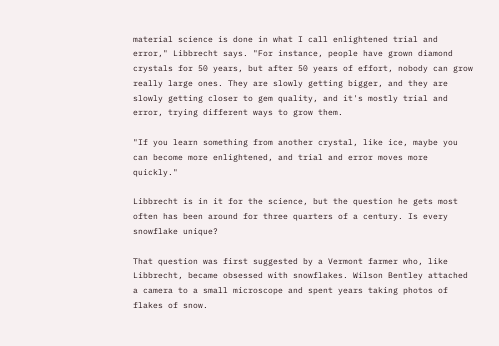material science is done in what I call enlightened trial and error," Libbrecht says. "For instance, people have grown diamond crystals for 50 years, but after 50 years of effort, nobody can grow really large ones. They are slowly getting bigger, and they are slowly getting closer to gem quality, and it's mostly trial and error, trying different ways to grow them.

"If you learn something from another crystal, like ice, maybe you can become more enlightened, and trial and error moves more quickly."

Libbrecht is in it for the science, but the question he gets most often has been around for three quarters of a century. Is every snowflake unique?

That question was first suggested by a Vermont farmer who, like Libbrecht, became obsessed with snowflakes. Wilson Bentley attached a camera to a small microscope and spent years taking photos of flakes of snow.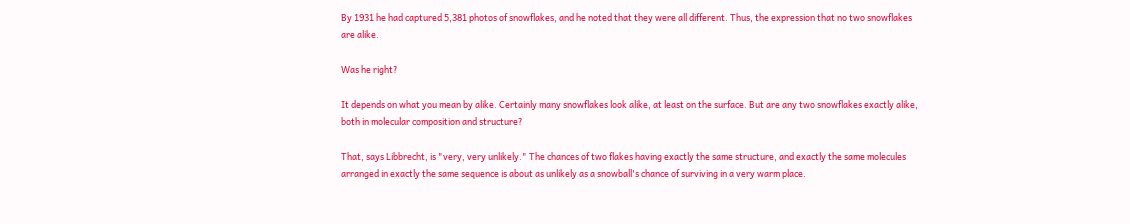By 1931 he had captured 5,381 photos of snowflakes, and he noted that they were all different. Thus, the expression that no two snowflakes are alike.

Was he right?

It depends on what you mean by alike. Certainly many snowflakes look alike, at least on the surface. But are any two snowflakes exactly alike, both in molecular composition and structure?

That, says Libbrecht, is "very, very unlikely." The chances of two flakes having exactly the same structure, and exactly the same molecules arranged in exactly the same sequence is about as unlikely as a snowball's chance of surviving in a very warm place.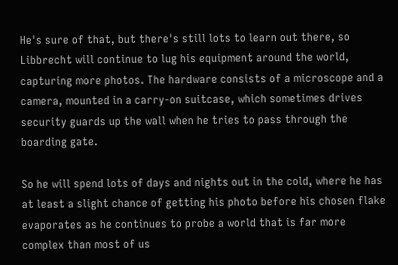He's sure of that, but there's still lots to learn out there, so Libbrecht will continue to lug his equipment around the world, capturing more photos. The hardware consists of a microscope and a camera, mounted in a carry-on suitcase, which sometimes drives security guards up the wall when he tries to pass through the boarding gate.

So he will spend lots of days and nights out in the cold, where he has at least a slight chance of getting his photo before his chosen flake evaporates as he continues to probe a world that is far more complex than most of us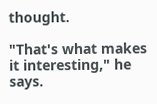thought.

"That's what makes it interesting," he says.